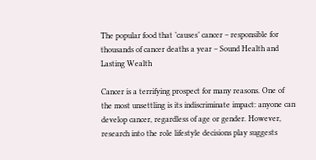The popular food that ’causes’ cancer – responsible for thousands of cancer deaths a year – Sound Health and Lasting Wealth

Cancer is a terrifying prospect for many reasons. One of the most unsettling is its indiscriminate impact: anyone can develop cancer, regardless of age or gender. However, research into the role lifestyle decisions play suggests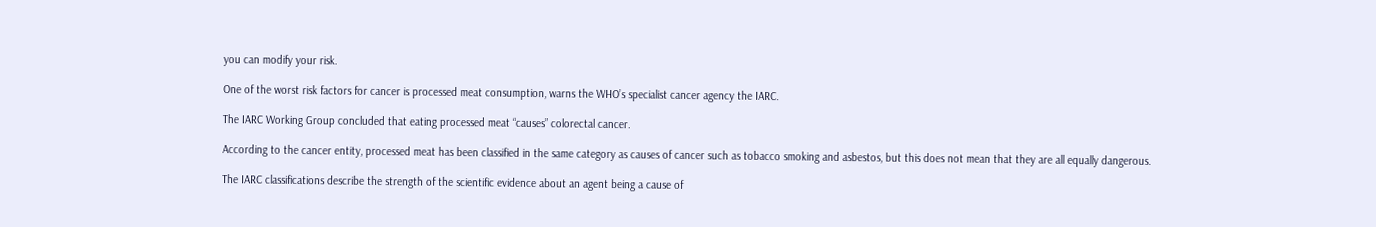you can modify your risk.

One of the worst risk factors for cancer is processed meat consumption, warns the WHO’s specialist cancer agency the IARC.

The IARC Working Group concluded that eating processed meat “causes” colorectal cancer.

According to the cancer entity, processed meat has been classified in the same category as causes of cancer such as tobacco smoking and asbestos, but this does not mean that they are all equally dangerous.

The IARC classifications describe the strength of the scientific evidence about an agent being a cause of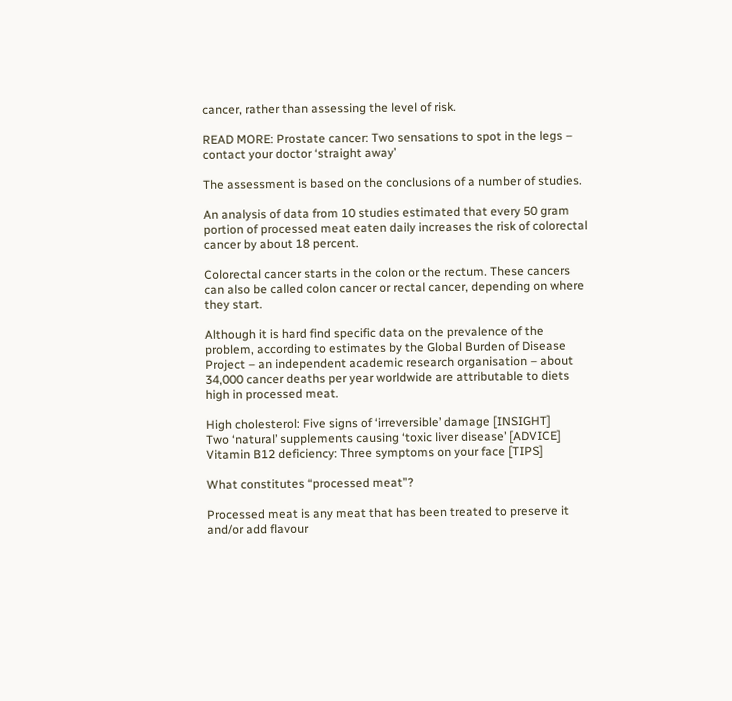cancer, rather than assessing the level of risk.

READ MORE: Prostate cancer: Two sensations to spot in the legs – contact your doctor ‘straight away’

The assessment is based on the conclusions of a number of studies.

An analysis of data from 10 studies estimated that every 50 gram portion of processed meat eaten daily increases the risk of colorectal cancer by about 18 percent.

Colorectal cancer starts in the colon or the rectum. These cancers can also be called colon cancer or rectal cancer, depending on where they start.

Although it is hard find specific data on the prevalence of the problem, according to estimates by the Global Burden of Disease Project – an independent academic research organisation – about 34,000 cancer deaths per year worldwide are attributable to diets high in processed meat.

High cholesterol: Five signs of ‘irreversible’ damage [INSIGHT]
Two ‘natural’ supplements causing ‘toxic liver disease’ [ADVICE]
Vitamin B12 deficiency: Three symptoms on your face [TIPS]

What constitutes “processed meat”?

Processed meat is any meat that has been treated to preserve it and/or add flavour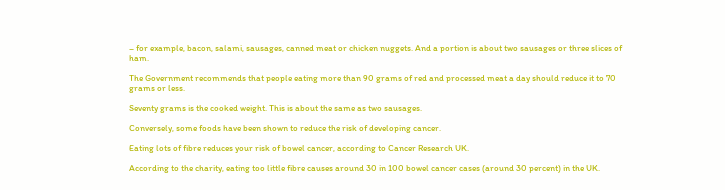– for example, bacon, salami, sausages, canned meat or chicken nuggets. And a portion is about two sausages or three slices of ham.

The Government recommends that people eating more than 90 grams of red and processed meat a day should reduce it to 70 grams or less.

Seventy grams is the cooked weight. This is about the same as two sausages.

Conversely, some foods have been shown to reduce the risk of developing cancer.

Eating lots of fibre reduces your risk of bowel cancer, according to Cancer Research UK.

According to the charity, eating too little fibre causes around 30 in 100 bowel cancer cases (around 30 percent) in the UK.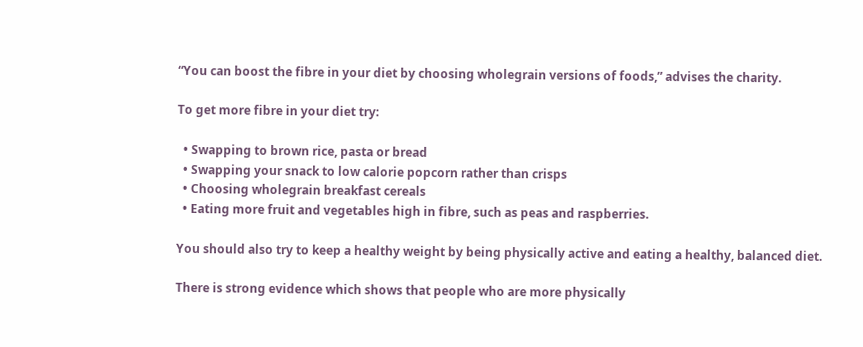“You can boost the fibre in your diet by choosing wholegrain versions of foods,” advises the charity.

To get more fibre in your diet try:

  • Swapping to brown rice, pasta or bread
  • Swapping your snack to low calorie popcorn rather than crisps
  • Choosing wholegrain breakfast cereals
  • Eating more fruit and vegetables high in fibre, such as peas and raspberries.

You should also try to keep a healthy weight by being physically active and eating a healthy, balanced diet.

There is strong evidence which shows that people who are more physically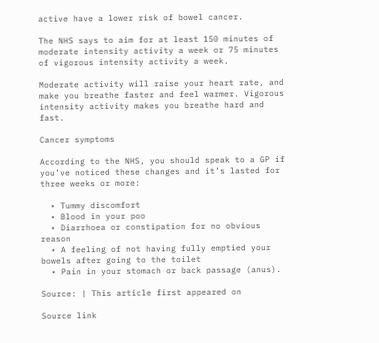active have a lower risk of bowel cancer.

The NHS says to aim for at least 150 minutes of moderate intensity activity a week or 75 minutes of vigorous intensity activity a week.

Moderate activity will raise your heart rate, and make you breathe faster and feel warmer. Vigorous intensity activity makes you breathe hard and fast.

Cancer symptoms

According to the NHS, you should speak to a GP if you’ve noticed these changes and it’s lasted for three weeks or more:

  • Tummy discomfort
  • Blood in your poo
  • Diarrhoea or constipation for no obvious reason
  • A feeling of not having fully emptied your bowels after going to the toilet
  • Pain in your stomach or back passage (anus).

Source: | This article first appeared on

Source link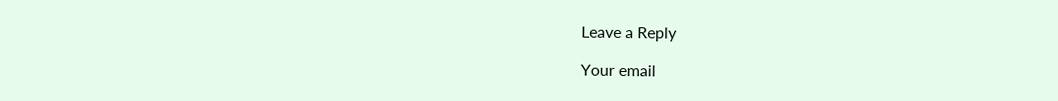Leave a Reply

Your email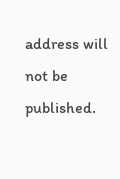address will not be published.